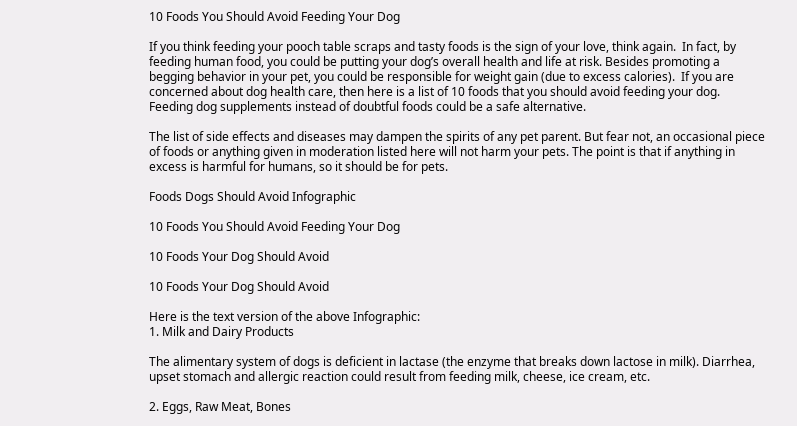10 Foods You Should Avoid Feeding Your Dog

If you think feeding your pooch table scraps and tasty foods is the sign of your love, think again.  In fact, by feeding human food, you could be putting your dog’s overall health and life at risk. Besides promoting a begging behavior in your pet, you could be responsible for weight gain (due to excess calories).  If you are concerned about dog health care, then here is a list of 10 foods that you should avoid feeding your dog.  Feeding dog supplements instead of doubtful foods could be a safe alternative.

The list of side effects and diseases may dampen the spirits of any pet parent. But fear not, an occasional piece of foods or anything given in moderation listed here will not harm your pets. The point is that if anything in excess is harmful for humans, so it should be for pets.

Foods Dogs Should Avoid Infographic

10 Foods You Should Avoid Feeding Your Dog

10 Foods Your Dog Should Avoid

10 Foods Your Dog Should Avoid

Here is the text version of the above Infographic:
1. Milk and Dairy Products

The alimentary system of dogs is deficient in lactase (the enzyme that breaks down lactose in milk). Diarrhea, upset stomach and allergic reaction could result from feeding milk, cheese, ice cream, etc.

2. Eggs, Raw Meat, Bones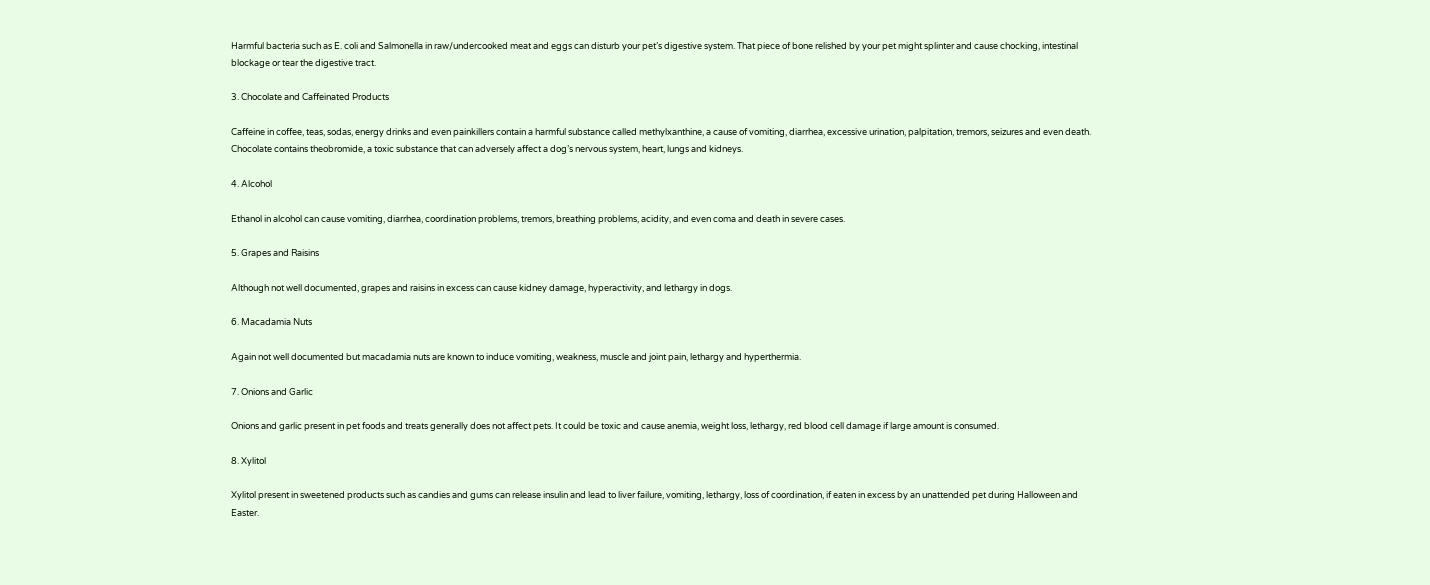Harmful bacteria such as E. coli and Salmonella in raw/undercooked meat and eggs can disturb your pet’s digestive system. That piece of bone relished by your pet might splinter and cause chocking, intestinal blockage or tear the digestive tract.

3. Chocolate and Caffeinated Products

Caffeine in coffee, teas, sodas, energy drinks and even painkillers contain a harmful substance called methylxanthine, a cause of vomiting, diarrhea, excessive urination, palpitation, tremors, seizures and even death. Chocolate contains theobromide, a toxic substance that can adversely affect a dog’s nervous system, heart, lungs and kidneys.

4. Alcohol

Ethanol in alcohol can cause vomiting, diarrhea, coordination problems, tremors, breathing problems, acidity, and even coma and death in severe cases.

5. Grapes and Raisins

Although not well documented, grapes and raisins in excess can cause kidney damage, hyperactivity, and lethargy in dogs.

6. Macadamia Nuts

Again not well documented but macadamia nuts are known to induce vomiting, weakness, muscle and joint pain, lethargy and hyperthermia.

7. Onions and Garlic

Onions and garlic present in pet foods and treats generally does not affect pets. It could be toxic and cause anemia, weight loss, lethargy, red blood cell damage if large amount is consumed.

8. Xylitol

Xylitol present in sweetened products such as candies and gums can release insulin and lead to liver failure, vomiting, lethargy, loss of coordination, if eaten in excess by an unattended pet during Halloween and Easter.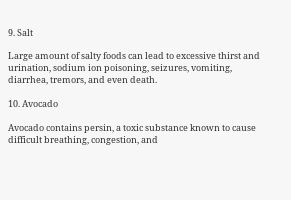9. Salt

Large amount of salty foods can lead to excessive thirst and urination, sodium ion poisoning, seizures, vomiting, diarrhea, tremors, and even death.

10. Avocado

Avocado contains persin, a toxic substance known to cause difficult breathing, congestion, and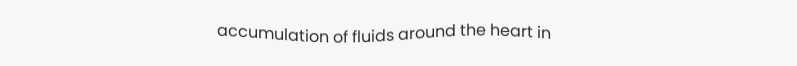accumulation of fluids around the heart in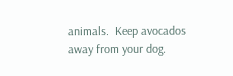animals.  Keep avocados away from your dog.